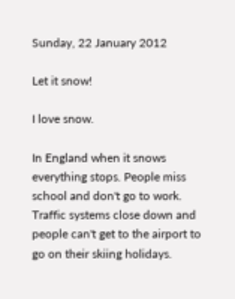Sunday, 22 January 2012

Let it snow!

I love snow.

In England when it snows everything stops. People miss school and don't go to work. Traffic systems close down and people can't get to the airport to go on their skiing holidays.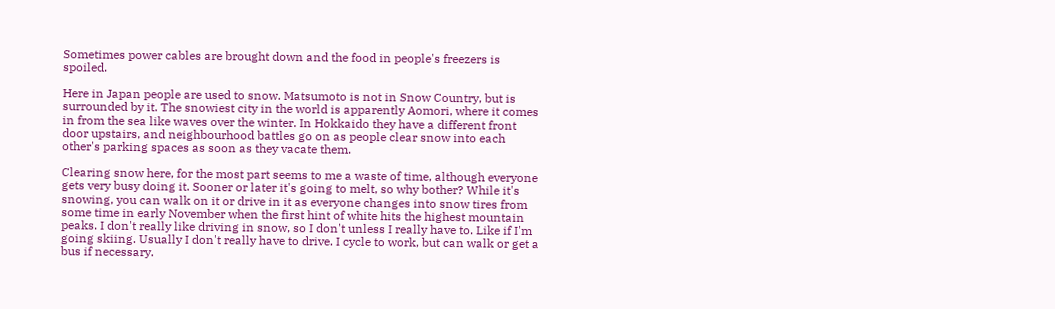Sometimes power cables are brought down and the food in people's freezers is spoiled.

Here in Japan people are used to snow. Matsumoto is not in Snow Country, but is surrounded by it. The snowiest city in the world is apparently Aomori, where it comes in from the sea like waves over the winter. In Hokkaido they have a different front door upstairs, and neighbourhood battles go on as people clear snow into each other's parking spaces as soon as they vacate them.

Clearing snow here, for the most part seems to me a waste of time, although everyone gets very busy doing it. Sooner or later it's going to melt, so why bother? While it's snowing, you can walk on it or drive in it as everyone changes into snow tires from some time in early November when the first hint of white hits the highest mountain peaks. I don't really like driving in snow, so I don't unless I really have to. Like if I'm going skiing. Usually I don't really have to drive. I cycle to work, but can walk or get a bus if necessary.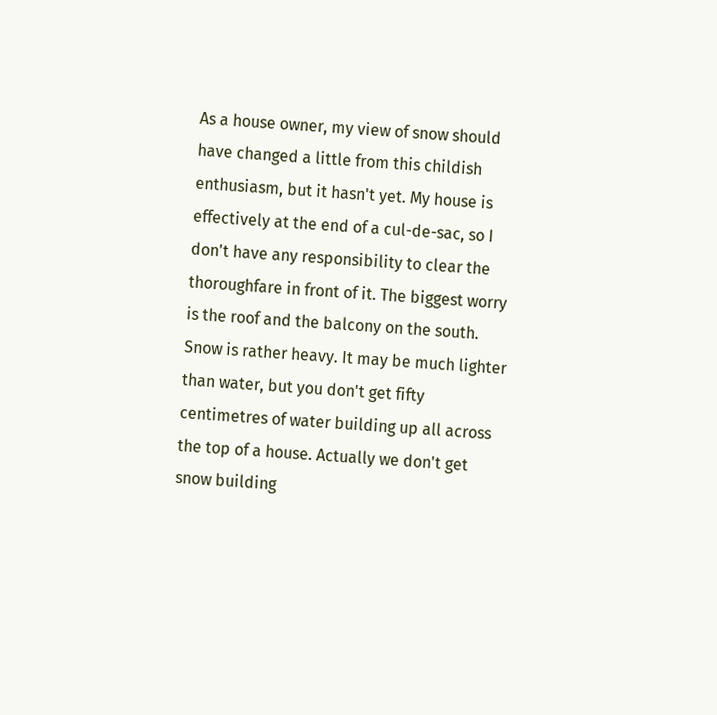As a house owner, my view of snow should have changed a little from this childish enthusiasm, but it hasn't yet. My house is effectively at the end of a cul-de-sac, so I don't have any responsibility to clear the thoroughfare in front of it. The biggest worry is the roof and the balcony on the south. Snow is rather heavy. It may be much lighter than water, but you don't get fifty centimetres of water building up all across the top of a house. Actually we don't get snow building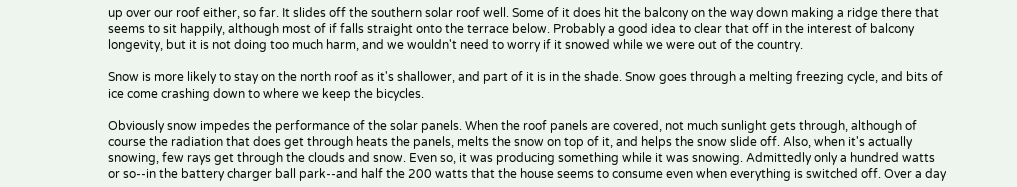up over our roof either, so far. It slides off the southern solar roof well. Some of it does hit the balcony on the way down making a ridge there that seems to sit happily, although most of if falls straight onto the terrace below. Probably a good idea to clear that off in the interest of balcony longevity, but it is not doing too much harm, and we wouldn't need to worry if it snowed while we were out of the country.

Snow is more likely to stay on the north roof as it's shallower, and part of it is in the shade. Snow goes through a melting freezing cycle, and bits of ice come crashing down to where we keep the bicycles.

Obviously snow impedes the performance of the solar panels. When the roof panels are covered, not much sunlight gets through, although of course the radiation that does get through heats the panels, melts the snow on top of it, and helps the snow slide off. Also, when it's actually snowing, few rays get through the clouds and snow. Even so, it was producing something while it was snowing. Admittedly only a hundred watts or so--in the battery charger ball park--and half the 200 watts that the house seems to consume even when everything is switched off. Over a day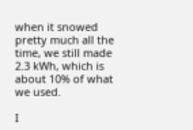when it snowed pretty much all the time, we still made 2.3 kWh, which is about 10% of what we used.

I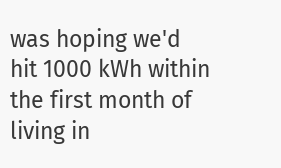was hoping we'd hit 1000 kWh within the first month of living in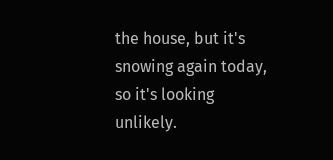the house, but it's snowing again today, so it's looking unlikely.